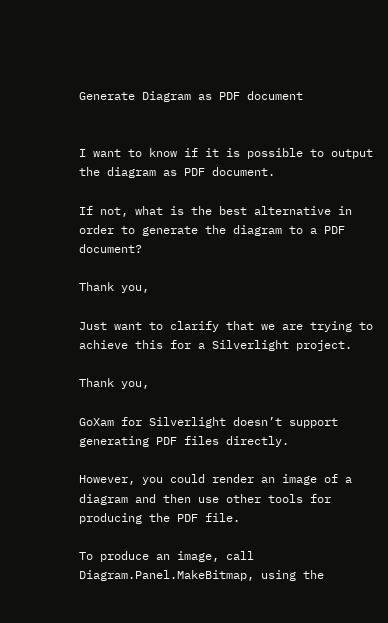Generate Diagram as PDF document


I want to know if it is possible to output the diagram as PDF document.

If not, what is the best alternative in order to generate the diagram to a PDF document?

Thank you,

Just want to clarify that we are trying to achieve this for a Silverlight project.

Thank you,

GoXam for Silverlight doesn’t support generating PDF files directly.

However, you could render an image of a diagram and then use other tools for producing the PDF file.

To produce an image, call Diagram.Panel.MakeBitmap, using the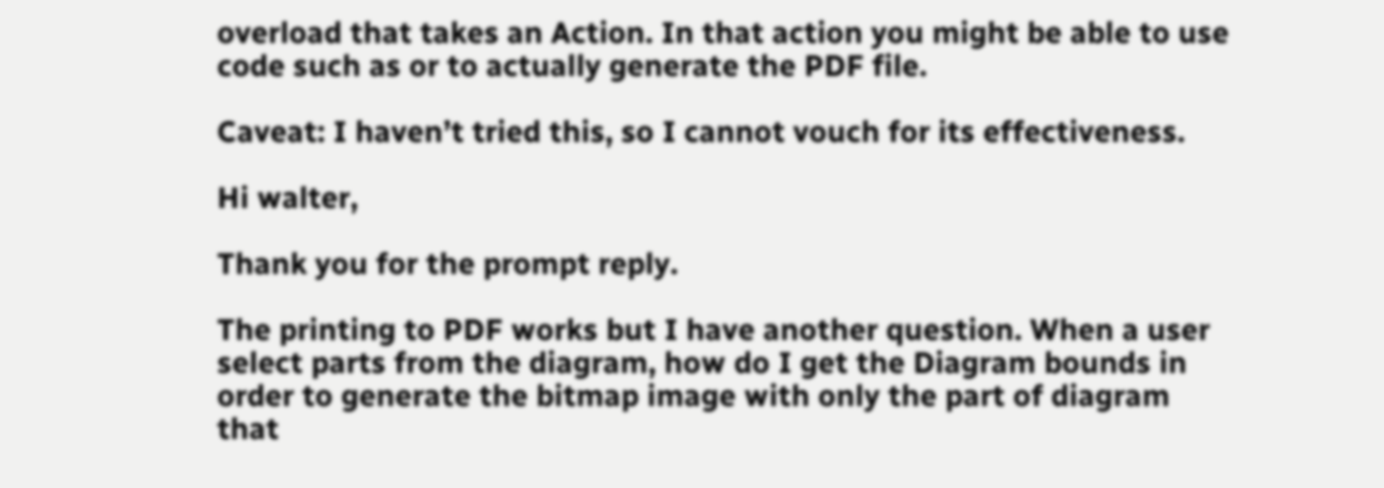overload that takes an Action. In that action you might be able to use code such as or to actually generate the PDF file.

Caveat: I haven’t tried this, so I cannot vouch for its effectiveness.

Hi walter,

Thank you for the prompt reply.

The printing to PDF works but I have another question. When a user select parts from the diagram, how do I get the Diagram bounds in order to generate the bitmap image with only the part of diagram that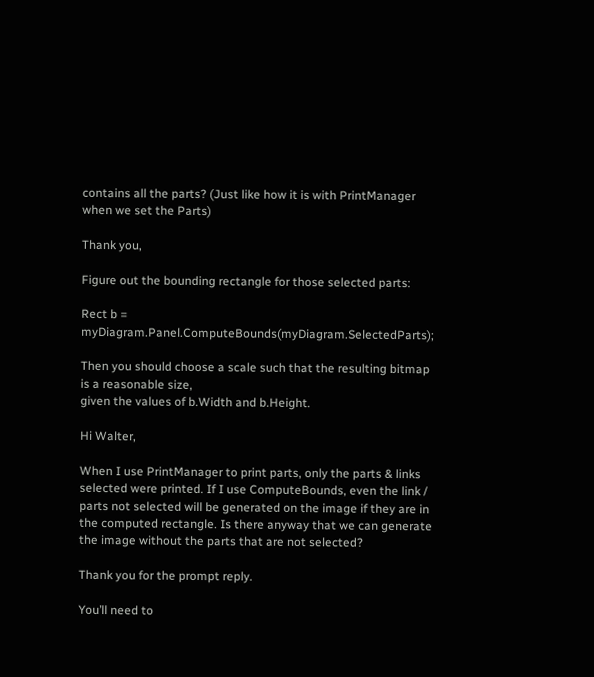contains all the parts? (Just like how it is with PrintManager when we set the Parts)

Thank you,

Figure out the bounding rectangle for those selected parts:

Rect b = myDiagram.Panel.ComputeBounds(myDiagram.SelectedParts);

Then you should choose a scale such that the resulting bitmap is a reasonable size,
given the values of b.Width and b.Height.

Hi Walter,

When I use PrintManager to print parts, only the parts & links selected were printed. If I use ComputeBounds, even the link / parts not selected will be generated on the image if they are in the computed rectangle. Is there anyway that we can generate the image without the parts that are not selected?

Thank you for the prompt reply.

You’ll need to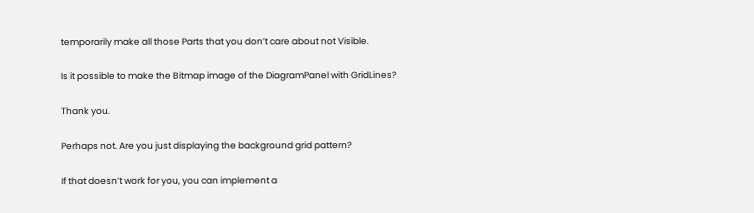temporarily make all those Parts that you don’t care about not Visible.

Is it possible to make the Bitmap image of the DiagramPanel with GridLines?

Thank you.

Perhaps not. Are you just displaying the background grid pattern?

If that doesn’t work for you, you can implement a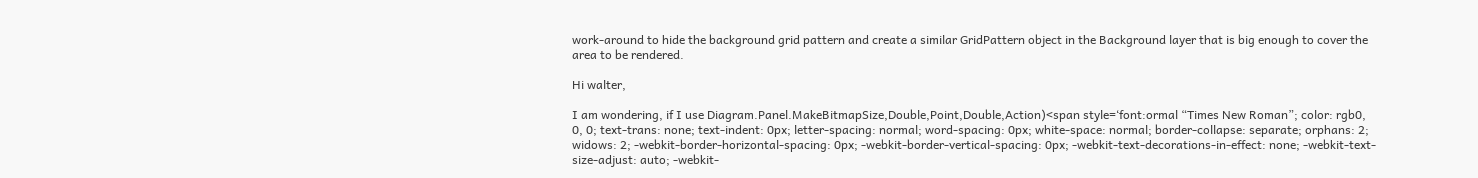work-around to hide the background grid pattern and create a similar GridPattern object in the Background layer that is big enough to cover the area to be rendered.

Hi walter,

I am wondering, if I use Diagram.Panel.MakeBitmapSize,Double,Point,Double,Action)<span style=‘font:ormal “Times New Roman”; color: rgb0, 0, 0; text-trans: none; text-indent: 0px; letter-spacing: normal; word-spacing: 0px; white-space: normal; border-collapse: separate; orphans: 2; widows: 2; -webkit-border-horizontal-spacing: 0px; -webkit-border-vertical-spacing: 0px; -webkit-text-decorations-in-effect: none; -webkit-text-size-adjust: auto; -webkit-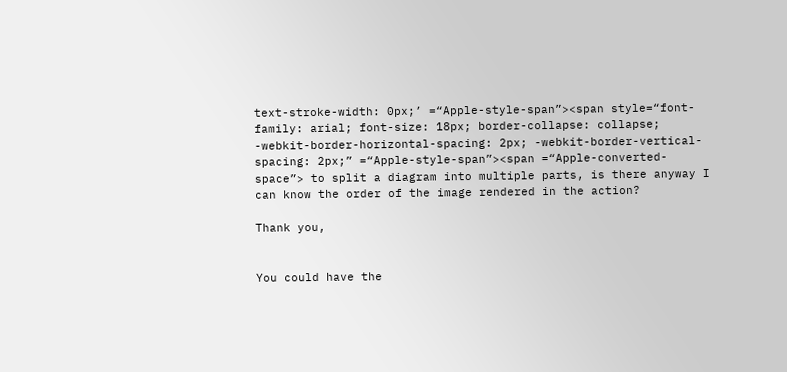text-stroke-width: 0px;’ =“Apple-style-span”><span style=“font-family: arial; font-size: 18px; border-collapse: collapse; -webkit-border-horizontal-spacing: 2px; -webkit-border-vertical-spacing: 2px;” =“Apple-style-span”><span =“Apple-converted-space”> to split a diagram into multiple parts, is there anyway I can know the order of the image rendered in the action?

Thank you,


You could have the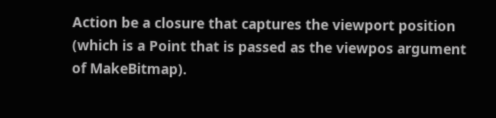Action be a closure that captures the viewport position (which is a Point that is passed as the viewpos argument of MakeBitmap).